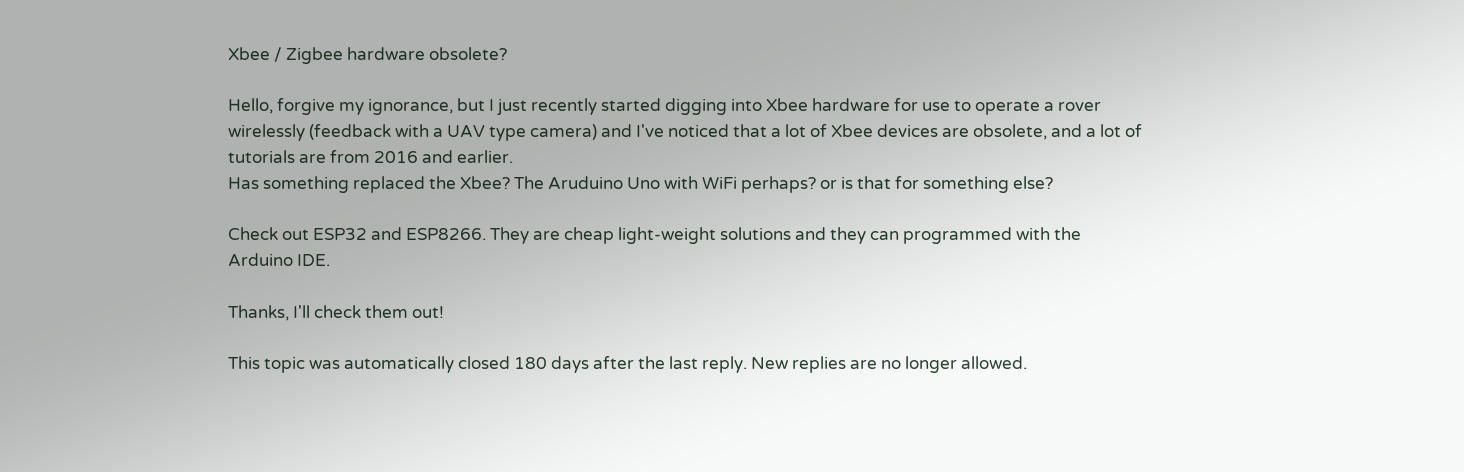Xbee / Zigbee hardware obsolete?

Hello, forgive my ignorance, but I just recently started digging into Xbee hardware for use to operate a rover wirelessly (feedback with a UAV type camera) and I've noticed that a lot of Xbee devices are obsolete, and a lot of tutorials are from 2016 and earlier.
Has something replaced the Xbee? The Aruduino Uno with WiFi perhaps? or is that for something else?

Check out ESP32 and ESP8266. They are cheap light-weight solutions and they can programmed with the Arduino IDE.

Thanks, I'll check them out!

This topic was automatically closed 180 days after the last reply. New replies are no longer allowed.